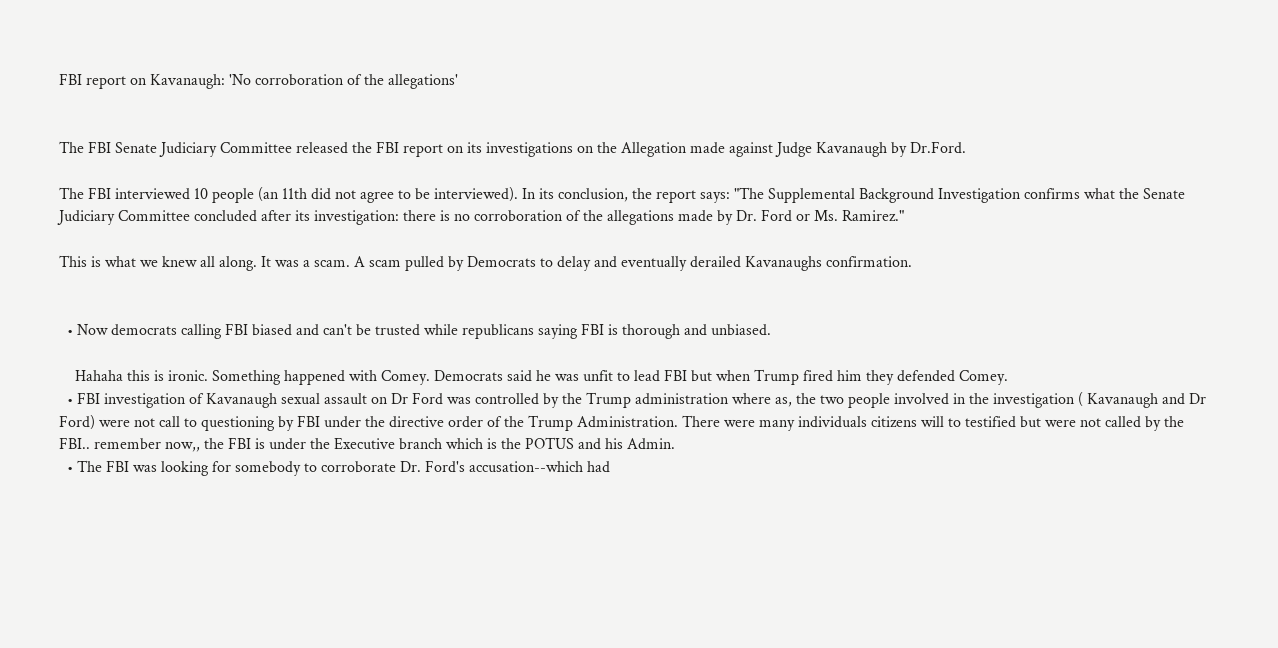FBI report on Kavanaugh: 'No corroboration of the allegations'


The FBI Senate Judiciary Committee released the FBI report on its investigations on the Allegation made against Judge Kavanaugh by Dr.Ford.

The FBI interviewed 10 people (an 11th did not agree to be interviewed). In its conclusion, the report says: "The Supplemental Background Investigation confirms what the Senate Judiciary Committee concluded after its investigation: there is no corroboration of the allegations made by Dr. Ford or Ms. Ramirez."

This is what we knew all along. It was a scam. A scam pulled by Democrats to delay and eventually derailed Kavanaughs confirmation.


  • Now democrats calling FBI biased and can't be trusted while republicans saying FBI is thorough and unbiased.

    Hahaha this is ironic. Something happened with Comey. Democrats said he was unfit to lead FBI but when Trump fired him they defended Comey.
  • FBI investigation of Kavanaugh sexual assault on Dr Ford was controlled by the Trump administration where as, the two people involved in the investigation ( Kavanaugh and Dr Ford) were not call to questioning by FBI under the directive order of the Trump Administration. There were many individuals citizens will to testified but were not called by the FBI.. remember now,, the FBI is under the Executive branch which is the POTUS and his Admin.
  • The FBI was looking for somebody to corroborate Dr. Ford's accusation--which had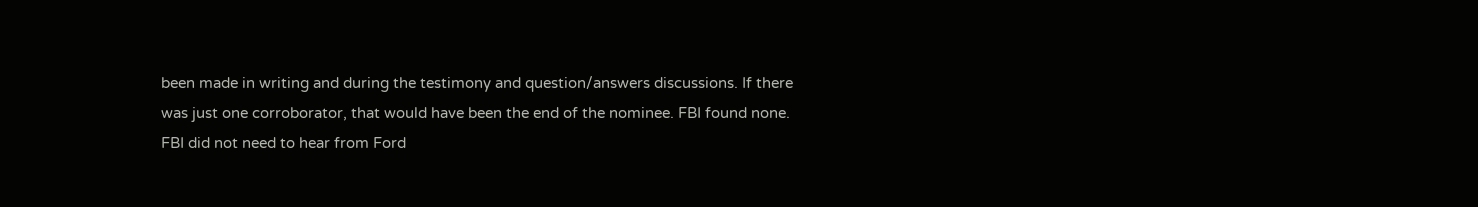been made in writing and during the testimony and question/answers discussions. If there was just one corroborator, that would have been the end of the nominee. FBI found none. FBI did not need to hear from Ford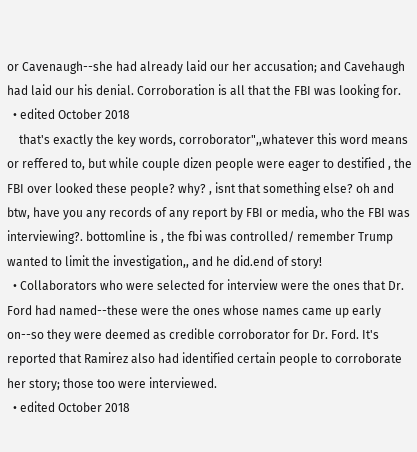or Cavenaugh--she had already laid our her accusation; and Cavehaugh had laid our his denial. Corroboration is all that the FBI was looking for.
  • edited October 2018
    that's exactly the key words, corroborator",,whatever this word means or reffered to, but while couple dizen people were eager to destified , the FBI over looked these people? why? , isnt that something else? oh and btw, have you any records of any report by FBI or media, who the FBI was interviewing?. bottomline is , the fbi was controlled/ remember Trump wanted to limit the investigation,, and he did.end of story!
  • Collaborators who were selected for interview were the ones that Dr. Ford had named--these were the ones whose names came up early on--so they were deemed as credible corroborator for Dr. Ford. It's reported that Ramirez also had identified certain people to corroborate her story; those too were interviewed.
  • edited October 2018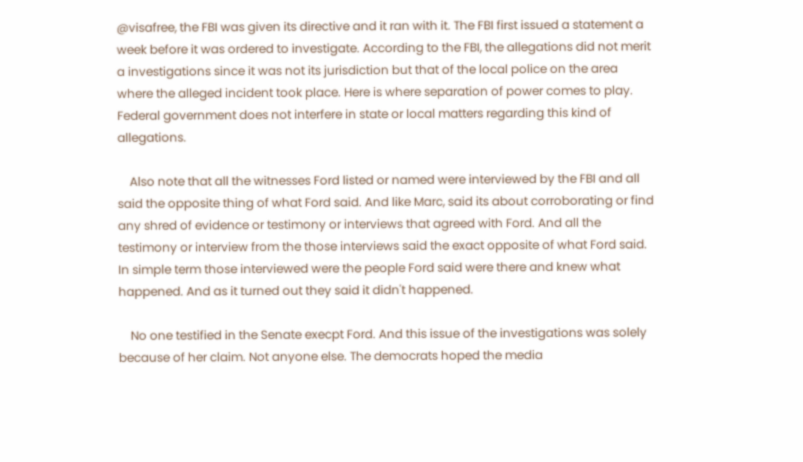@visafree, the FBI was given its directive and it ran with it. The FBI first issued a statement a week before it was ordered to investigate. According to the FBI, the allegations did not merit a investigations since it was not its jurisdiction but that of the local police on the area where the alleged incident took place. Here is where separation of power comes to play. Federal government does not interfere in state or local matters regarding this kind of allegations.

    Also note that all the witnesses Ford listed or named were interviewed by the FBI and all said the opposite thing of what Ford said. And like Marc, said its about corroborating or find any shred of evidence or testimony or interviews that agreed with Ford. And all the testimony or interview from the those interviews said the exact opposite of what Ford said. In simple term those interviewed were the people Ford said were there and knew what happened. And as it turned out they said it didn't happened.

    No one testified in the Senate execpt Ford. And this issue of the investigations was solely because of her claim. Not anyone else. The democrats hoped the media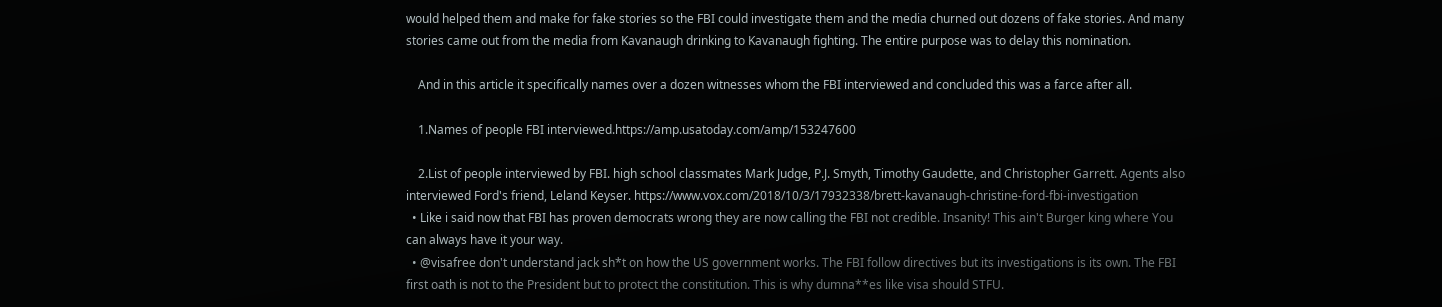would helped them and make for fake stories so the FBI could investigate them and the media churned out dozens of fake stories. And many stories came out from the media from Kavanaugh drinking to Kavanaugh fighting. The entire purpose was to delay this nomination.

    And in this article it specifically names over a dozen witnesses whom the FBI interviewed and concluded this was a farce after all.

    1.Names of people FBI interviewed.https://amp.usatoday.com/amp/153247600

    2.List of people interviewed by FBI. high school classmates Mark Judge, P.J. Smyth, Timothy Gaudette, and Christopher Garrett. Agents also interviewed Ford's friend, Leland Keyser. https://www.vox.com/2018/10/3/17932338/brett-kavanaugh-christine-ford-fbi-investigation
  • Like i said now that FBI has proven democrats wrong they are now calling the FBI not credible. Insanity! This ain't Burger king where You can always have it your way.
  • @visafree don't understand jack sh*t on how the US government works. The FBI follow directives but its investigations is its own. The FBI first oath is not to the President but to protect the constitution. This is why dumna**es like visa should STFU.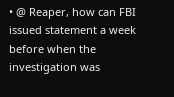• @ Reaper, how can FBI issued statement a week before when the investigation was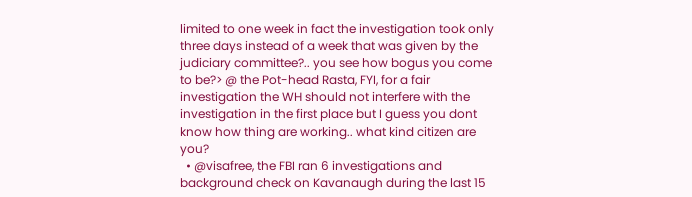limited to one week in fact the investigation took only three days instead of a week that was given by the judiciary committee?.. you see how bogus you come to be?> @ the Pot-head Rasta, FYI, for a fair investigation the WH should not interfere with the investigation in the first place but I guess you dont know how thing are working.. what kind citizen are you?
  • @visafree, the FBI ran 6 investigations and background check on Kavanaugh during the last 15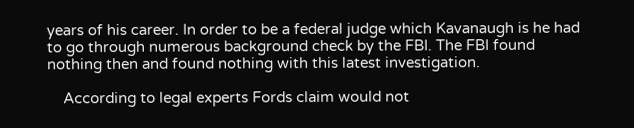years of his career. In order to be a federal judge which Kavanaugh is he had to go through numerous background check by the FBI. The FBI found nothing then and found nothing with this latest investigation.

    According to legal experts Fords claim would not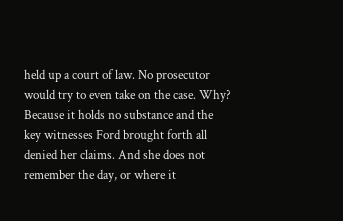held up a court of law. No prosecutor would try to even take on the case. Why? Because it holds no substance and the key witnesses Ford brought forth all denied her claims. And she does not remember the day, or where it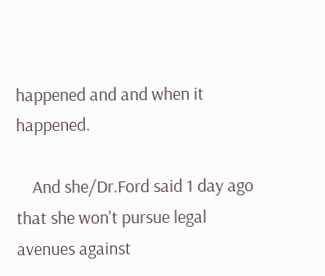happened and and when it happened.

    And she/Dr.Ford said 1 day ago that she won't pursue legal avenues against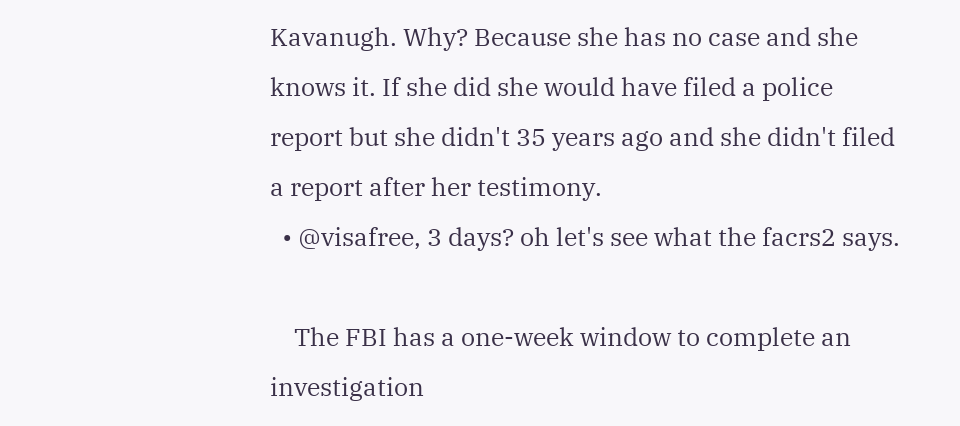Kavanugh. Why? Because she has no case and she knows it. If she did she would have filed a police report but she didn't 35 years ago and she didn't filed a report after her testimony.
  • @visafree, 3 days? oh let's see what the facrs2 says.

    The FBI has a one-week window to complete an investigation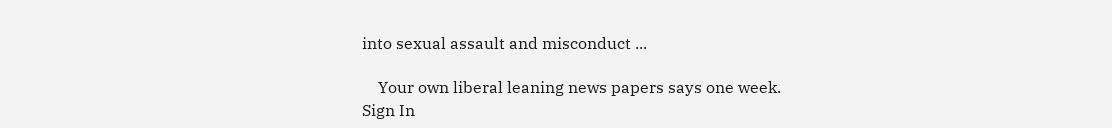into sexual assault and misconduct ...

    Your own liberal leaning news papers says one week.
Sign In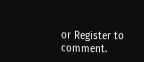or Register to comment.